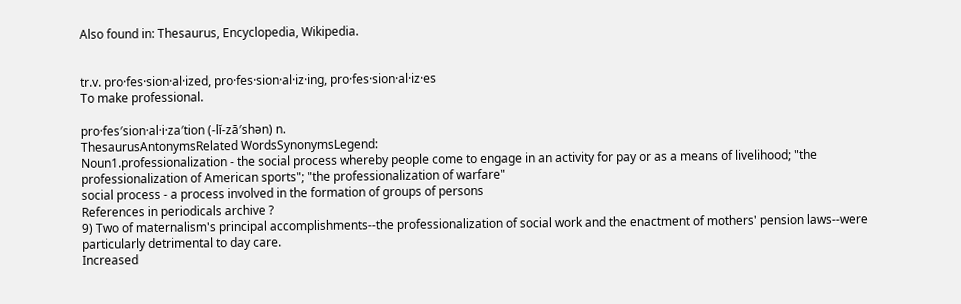Also found in: Thesaurus, Encyclopedia, Wikipedia.


tr.v. pro·fes·sion·al·ized, pro·fes·sion·al·iz·ing, pro·fes·sion·al·iz·es
To make professional.

pro·fes′sion·al·i·za′tion (-lĭ-zā′shən) n.
ThesaurusAntonymsRelated WordsSynonymsLegend:
Noun1.professionalization - the social process whereby people come to engage in an activity for pay or as a means of livelihood; "the professionalization of American sports"; "the professionalization of warfare"
social process - a process involved in the formation of groups of persons
References in periodicals archive ?
9) Two of maternalism's principal accomplishments--the professionalization of social work and the enactment of mothers' pension laws--were particularly detrimental to day care.
Increased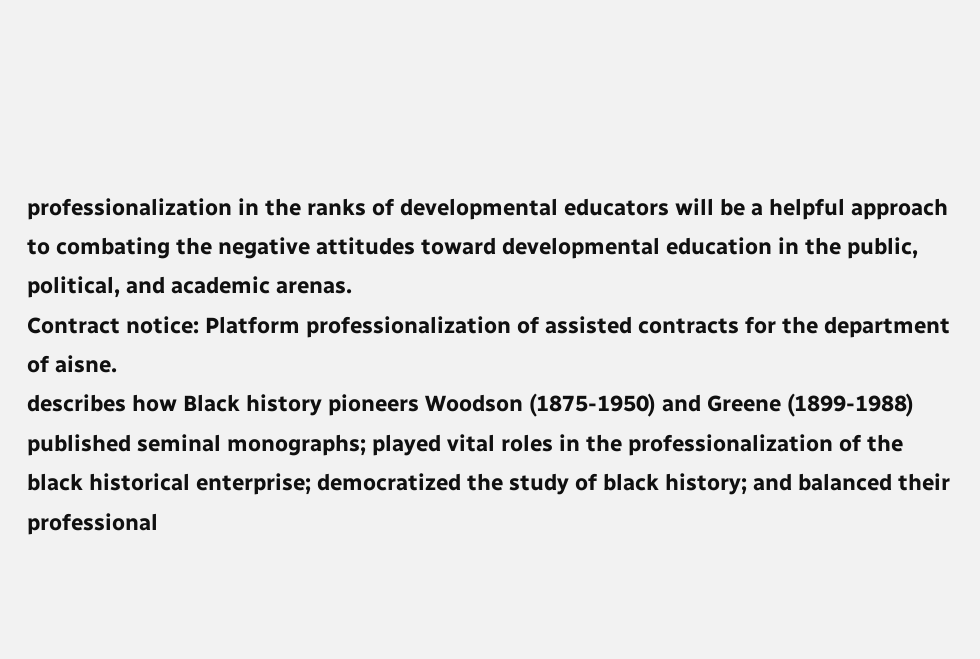professionalization in the ranks of developmental educators will be a helpful approach to combating the negative attitudes toward developmental education in the public, political, and academic arenas.
Contract notice: Platform professionalization of assisted contracts for the department of aisne.
describes how Black history pioneers Woodson (1875-1950) and Greene (1899-1988) published seminal monographs; played vital roles in the professionalization of the black historical enterprise; democratized the study of black history; and balanced their professional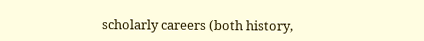scholarly careers (both history,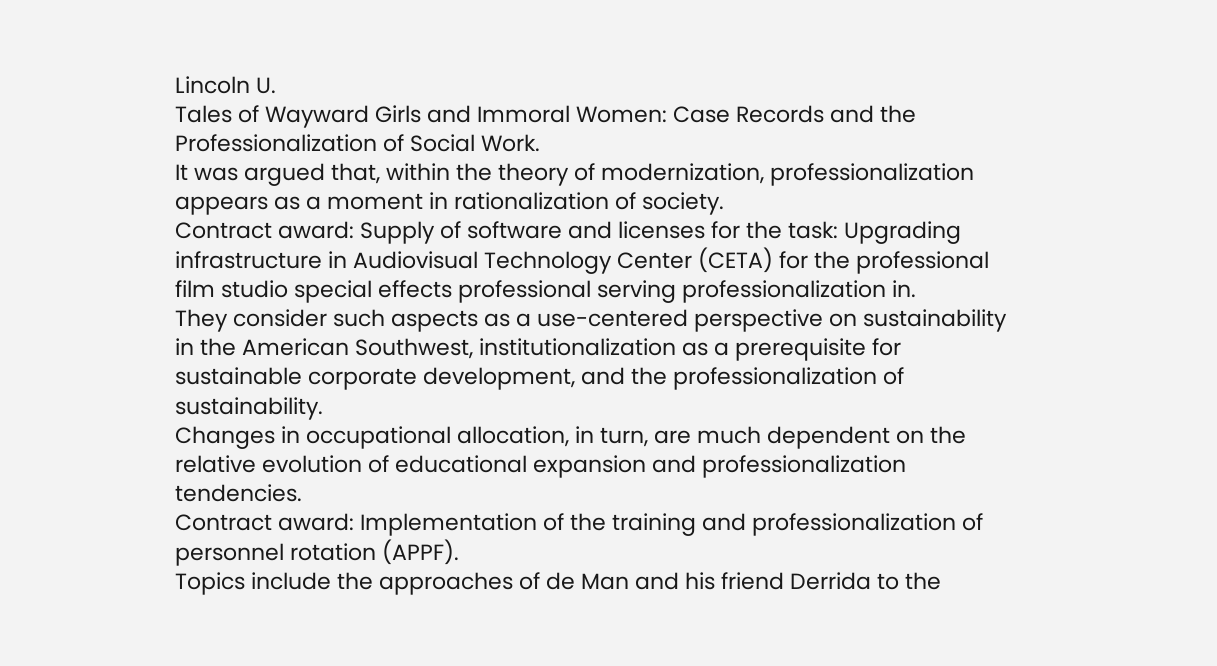Lincoln U.
Tales of Wayward Girls and Immoral Women: Case Records and the Professionalization of Social Work.
It was argued that, within the theory of modernization, professionalization appears as a moment in rationalization of society.
Contract award: Supply of software and licenses for the task: Upgrading infrastructure in Audiovisual Technology Center (CETA) for the professional film studio special effects professional serving professionalization in.
They consider such aspects as a use-centered perspective on sustainability in the American Southwest, institutionalization as a prerequisite for sustainable corporate development, and the professionalization of sustainability.
Changes in occupational allocation, in turn, are much dependent on the relative evolution of educational expansion and professionalization tendencies.
Contract award: Implementation of the training and professionalization of personnel rotation (APPF).
Topics include the approaches of de Man and his friend Derrida to the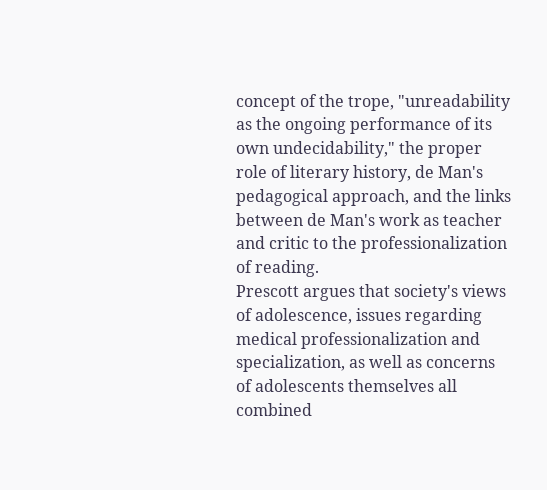concept of the trope, "unreadability as the ongoing performance of its own undecidability," the proper role of literary history, de Man's pedagogical approach, and the links between de Man's work as teacher and critic to the professionalization of reading.
Prescott argues that society's views of adolescence, issues regarding medical professionalization and specialization, as well as concerns of adolescents themselves all combined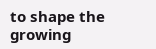to shape the growing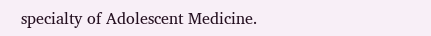specialty of Adolescent Medicine.